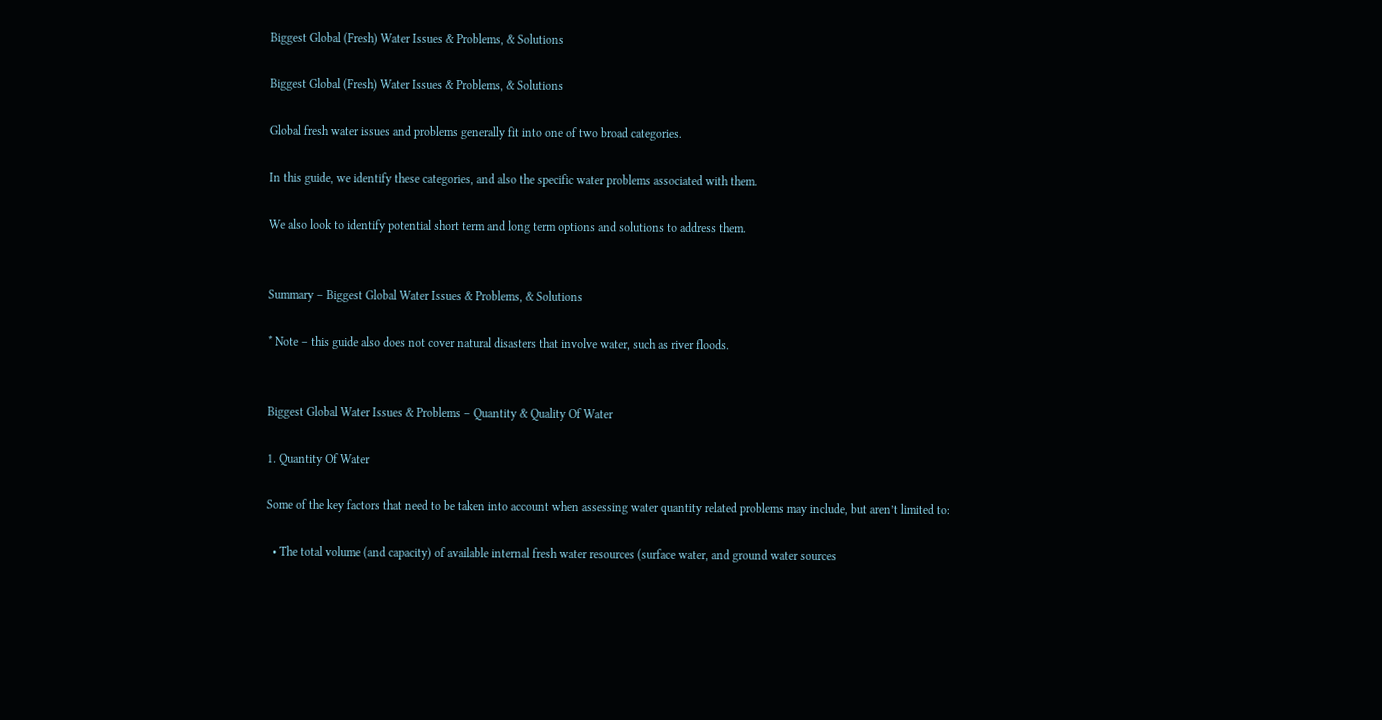Biggest Global (Fresh) Water Issues & Problems, & Solutions

Biggest Global (Fresh) Water Issues & Problems, & Solutions

Global fresh water issues and problems generally fit into one of two broad categories.

In this guide, we identify these categories, and also the specific water problems associated with them.

We also look to identify potential short term and long term options and solutions to address them.


Summary – Biggest Global Water Issues & Problems, & Solutions

* Note – this guide also does not cover natural disasters that involve water, such as river floods.


Biggest Global Water Issues & Problems – Quantity & Quality Of Water

1. Quantity Of Water

Some of the key factors that need to be taken into account when assessing water quantity related problems may include, but aren’t limited to:

  • The total volume (and capacity) of available internal fresh water resources (surface water, and ground water sources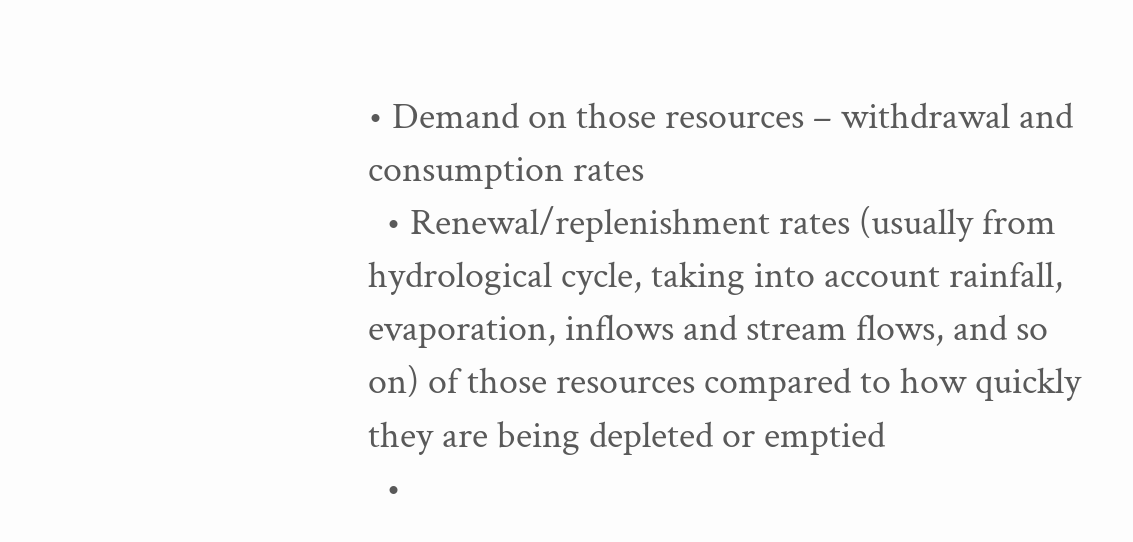• Demand on those resources – withdrawal and consumption rates
  • Renewal/replenishment rates (usually from hydrological cycle, taking into account rainfall, evaporation, inflows and stream flows, and so on) of those resources compared to how quickly they are being depleted or emptied
  •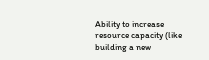Ability to increase resource capacity (like building a new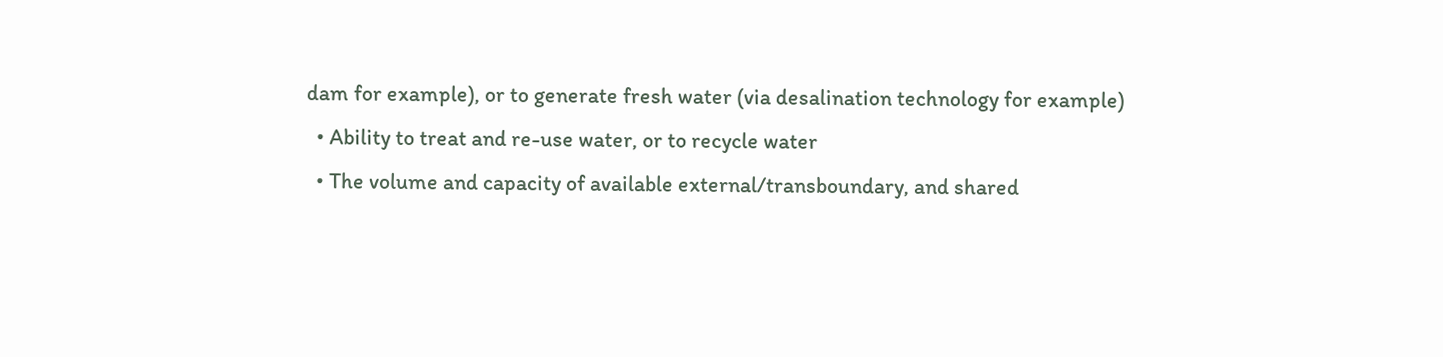dam for example), or to generate fresh water (via desalination technology for example)
  • Ability to treat and re-use water, or to recycle water
  • The volume and capacity of available external/transboundary, and shared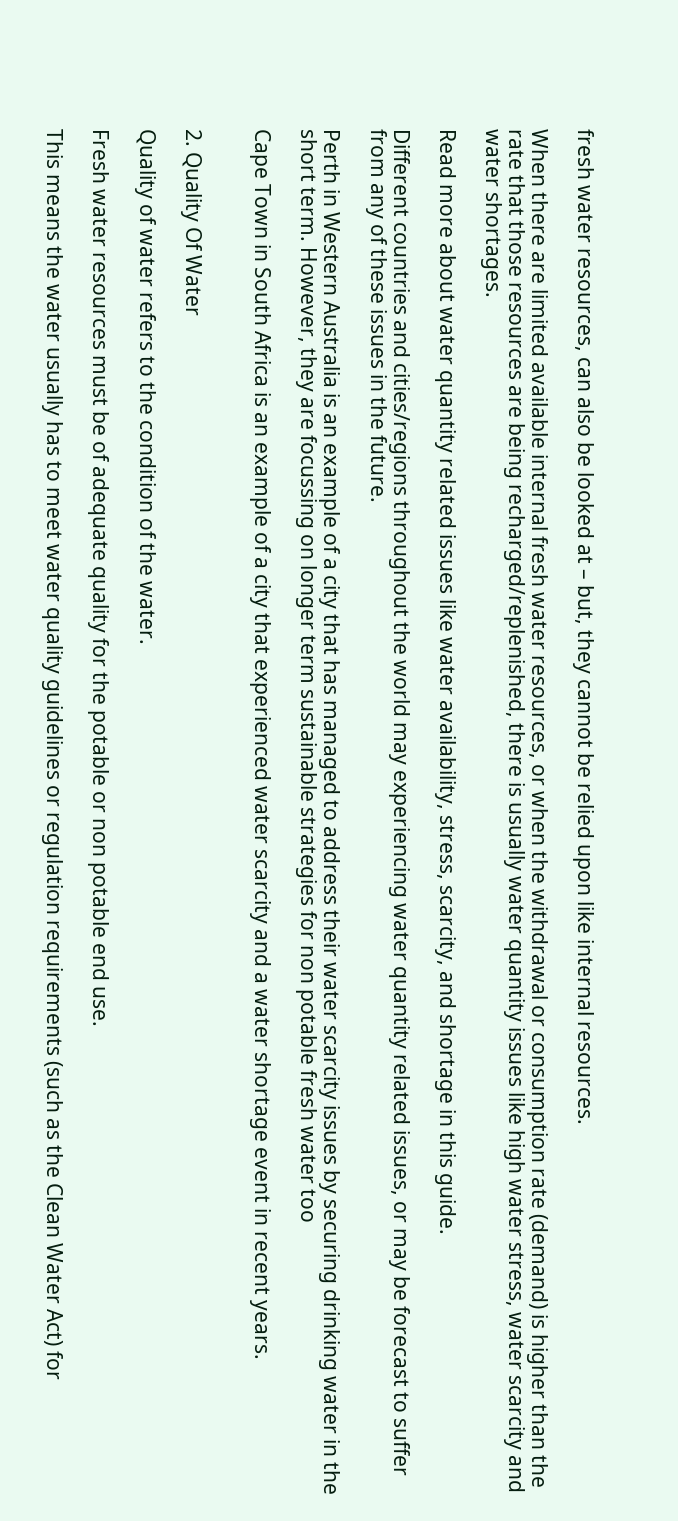fresh water resources, can also be looked at – but, they cannot be relied upon like internal resources.

When there are limited available internal fresh water resources, or when the withdrawal or consumption rate (demand) is higher than the rate that those resources are being recharged/replenished, there is usually water quantity issues like high water stress, water scarcity and water shortages.

Read more about water quantity related issues like water availability, stress, scarcity, and shortage in this guide.

Different countries and cities/regions throughout the world may experiencing water quantity related issues, or may be forecast to suffer from any of these issues in the future.

Perth in Western Australia is an example of a city that has managed to address their water scarcity issues by securing drinking water in the short term. However, they are focussing on longer term sustainable strategies for non potable fresh water too

Cape Town in South Africa is an example of a city that experienced water scarcity and a water shortage event in recent years.


2. Quality Of Water

Quality of water refers to the condition of the water.

Fresh water resources must be of adequate quality for the potable or non potable end use.

This means the water usually has to meet water quality guidelines or regulation requirements (such as the Clean Water Act) for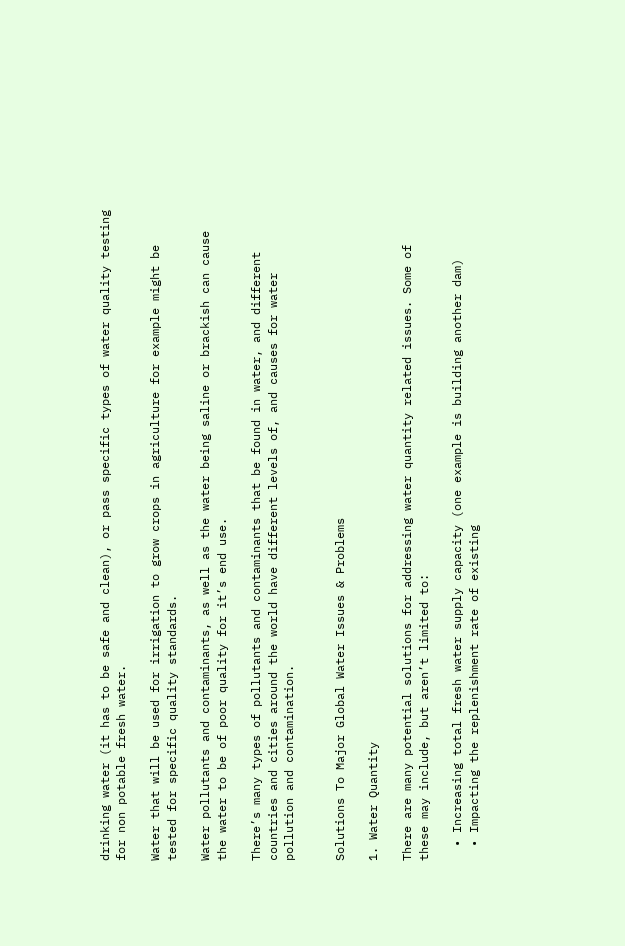drinking water (it has to be safe and clean), or pass specific types of water quality testing for non potable fresh water.

Water that will be used for irrigation to grow crops in agriculture for example might be tested for specific quality standards.

Water pollutants and contaminants, as well as the water being saline or brackish can cause the water to be of poor quality for it’s end use.

There’s many types of pollutants and contaminants that be found in water, and different countries and cities around the world have different levels of, and causes for water pollution and contamination.


Solutions To Major Global Water Issues & Problems

1. Water Quantity

There are many potential solutions for addressing water quantity related issues. Some of these may include, but aren’t limited to:

  • Increasing total fresh water supply capacity (one example is building another dam)
  • Impacting the replenishment rate of existing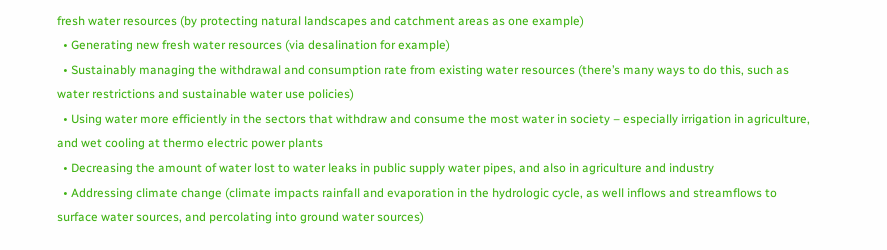fresh water resources (by protecting natural landscapes and catchment areas as one example)
  • Generating new fresh water resources (via desalination for example)
  • Sustainably managing the withdrawal and consumption rate from existing water resources (there’s many ways to do this, such as water restrictions and sustainable water use policies)
  • Using water more efficiently in the sectors that withdraw and consume the most water in society – especially irrigation in agriculture, and wet cooling at thermo electric power plants
  • Decreasing the amount of water lost to water leaks in public supply water pipes, and also in agriculture and industry
  • Addressing climate change (climate impacts rainfall and evaporation in the hydrologic cycle, as well inflows and streamflows to surface water sources, and percolating into ground water sources)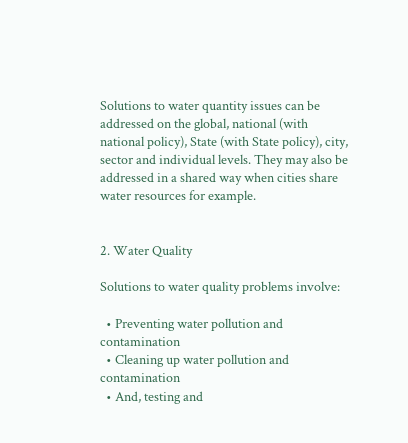Solutions to water quantity issues can be addressed on the global, national (with national policy), State (with State policy), city, sector and individual levels. They may also be addressed in a shared way when cities share water resources for example.


2. Water Quality

Solutions to water quality problems involve:

  • Preventing water pollution and contamination
  • Cleaning up water pollution and contamination
  • And, testing and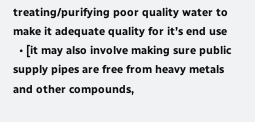treating/purifying poor quality water to make it adequate quality for it’s end use
  • [it may also involve making sure public supply pipes are free from heavy metals and other compounds,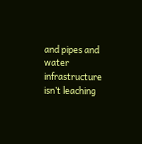and pipes and water infrastructure isn’t leaching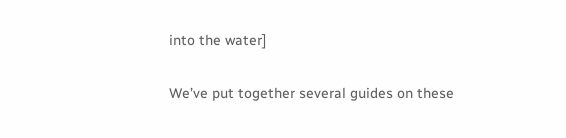into the water]

We’ve put together several guides on these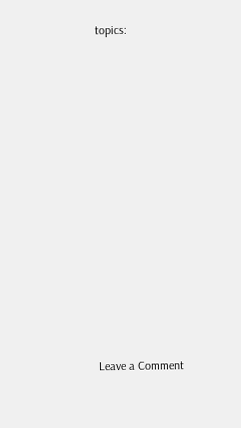topics:













Leave a Comment